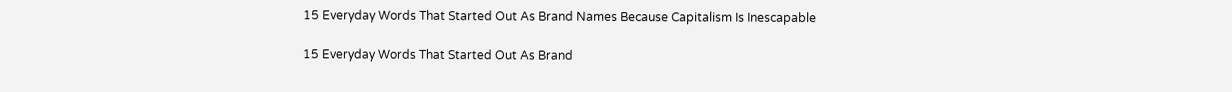15 Everyday Words That Started Out As Brand Names Because Capitalism Is Inescapable

15 Everyday Words That Started Out As Brand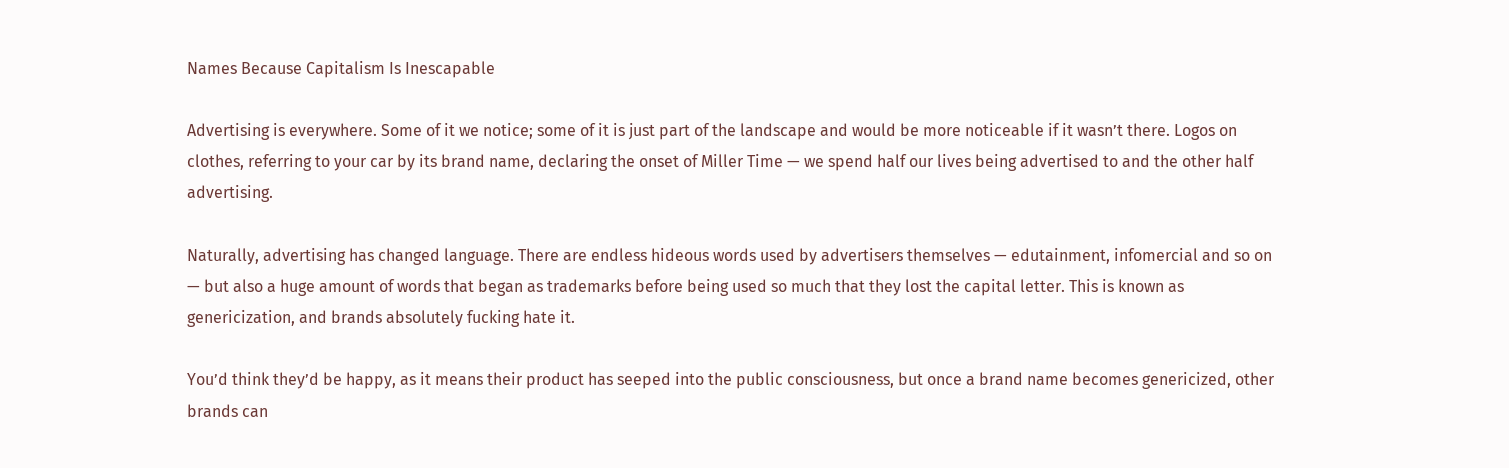Names Because Capitalism Is Inescapable

Advertising is everywhere. Some of it we notice; some of it is just part of the landscape and would be more noticeable if it wasn’t there. Logos on clothes, referring to your car by its brand name, declaring the onset of Miller Time — we spend half our lives being advertised to and the other half advertising.

Naturally, advertising has changed language. There are endless hideous words used by advertisers themselves — edutainment, infomercial and so on — but also a huge amount of words that began as trademarks before being used so much that they lost the capital letter. This is known as genericization, and brands absolutely fucking hate it.

You’d think they’d be happy, as it means their product has seeped into the public consciousness, but once a brand name becomes genericized, other brands can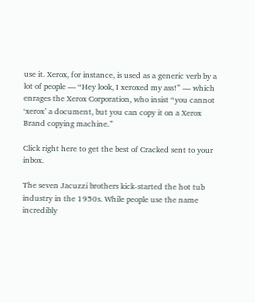use it. Xerox, for instance, is used as a generic verb by a lot of people — “Hey look, I xeroxed my ass!” — which enrages the Xerox Corporation, who insist “you cannot ‘xerox’ a document, but you can copy it on a Xerox Brand copying machine.”

Click right here to get the best of Cracked sent to your inbox.

The seven Jacuzzi brothers kick-started the hot tub industry in the 1950s. While people use the name incredibly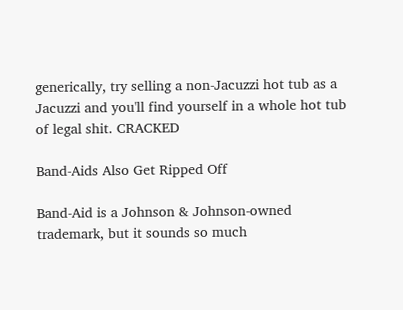generically, try selling a non-Jacuzzi hot tub as a Jacuzzi and you'll find yourself in a whole hot tub of legal shit. CRACKED

Band-Aids Also Get Ripped Off

Band-Aid is a Johnson & Johnson-owned trademark, but it sounds so much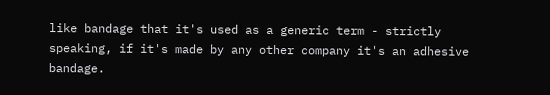like bandage that it's used as a generic term - strictly speaking, if it's made by any other company it's an adhesive bandage.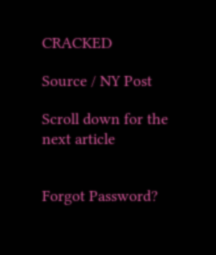CRACKED

Source / NY Post

Scroll down for the next article


Forgot Password?